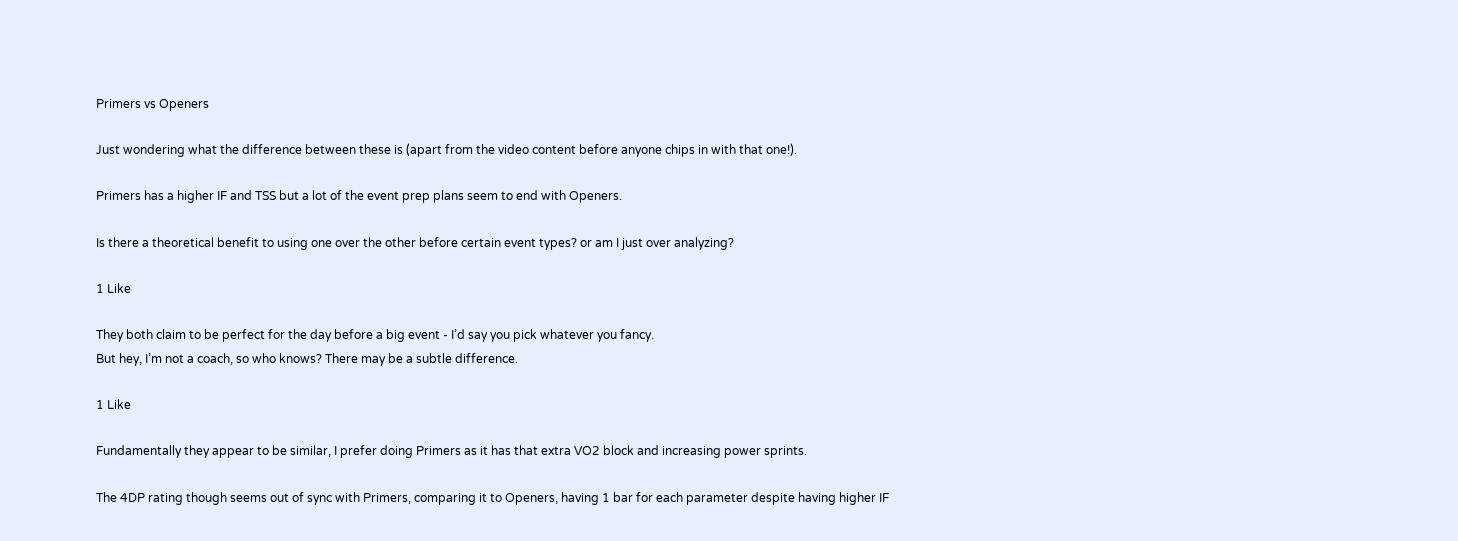Primers vs Openers

Just wondering what the difference between these is (apart from the video content before anyone chips in with that one!).

Primers has a higher IF and TSS but a lot of the event prep plans seem to end with Openers.

Is there a theoretical benefit to using one over the other before certain event types? or am I just over analyzing?

1 Like

They both claim to be perfect for the day before a big event - I’d say you pick whatever you fancy.
But hey, I’m not a coach, so who knows? There may be a subtle difference.

1 Like

Fundamentally they appear to be similar, I prefer doing Primers as it has that extra VO2 block and increasing power sprints.

The 4DP rating though seems out of sync with Primers, comparing it to Openers, having 1 bar for each parameter despite having higher IF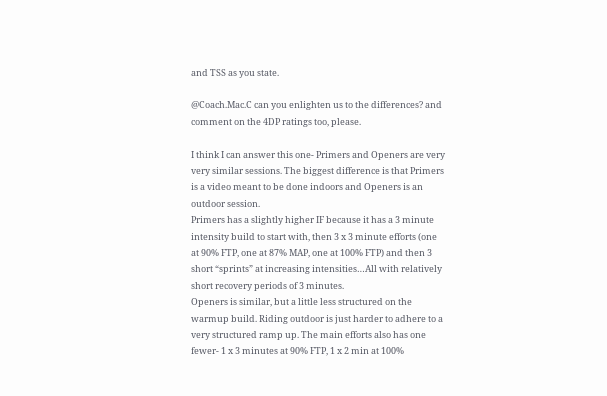and TSS as you state.

@Coach.Mac.C can you enlighten us to the differences? and comment on the 4DP ratings too, please.

I think I can answer this one- Primers and Openers are very very similar sessions. The biggest difference is that Primers is a video meant to be done indoors and Openers is an outdoor session.
Primers has a slightly higher IF because it has a 3 minute intensity build to start with, then 3 x 3 minute efforts (one at 90% FTP, one at 87% MAP, one at 100% FTP) and then 3 short “sprints” at increasing intensities…All with relatively short recovery periods of 3 minutes.
Openers is similar, but a little less structured on the warmup build. Riding outdoor is just harder to adhere to a very structured ramp up. The main efforts also has one fewer- 1 x 3 minutes at 90% FTP, 1 x 2 min at 100%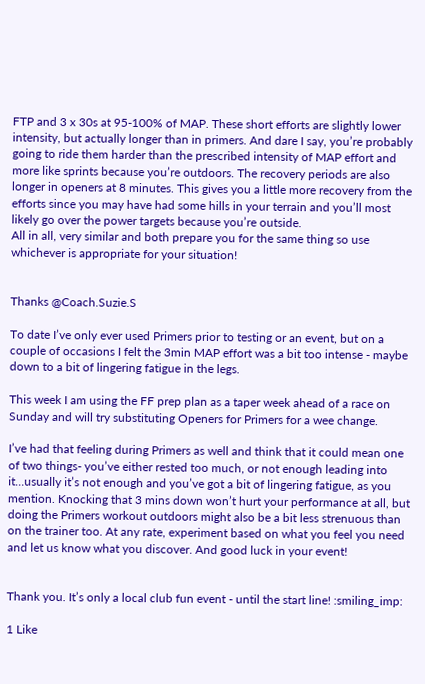FTP and 3 x 30s at 95-100% of MAP. These short efforts are slightly lower intensity, but actually longer than in primers. And dare I say, you’re probably going to ride them harder than the prescribed intensity of MAP effort and more like sprints because you’re outdoors. The recovery periods are also longer in openers at 8 minutes. This gives you a little more recovery from the efforts since you may have had some hills in your terrain and you’ll most likely go over the power targets because you’re outside.
All in all, very similar and both prepare you for the same thing so use whichever is appropriate for your situation!


Thanks @Coach.Suzie.S

To date I’ve only ever used Primers prior to testing or an event, but on a couple of occasions I felt the 3min MAP effort was a bit too intense - maybe down to a bit of lingering fatigue in the legs.

This week I am using the FF prep plan as a taper week ahead of a race on Sunday and will try substituting Openers for Primers for a wee change.

I’ve had that feeling during Primers as well and think that it could mean one of two things- you’ve either rested too much, or not enough leading into it…usually it’s not enough and you’ve got a bit of lingering fatigue, as you mention. Knocking that 3 mins down won’t hurt your performance at all, but doing the Primers workout outdoors might also be a bit less strenuous than on the trainer too. At any rate, experiment based on what you feel you need and let us know what you discover. And good luck in your event!


Thank you. It’s only a local club fun event - until the start line! :smiling_imp:

1 Like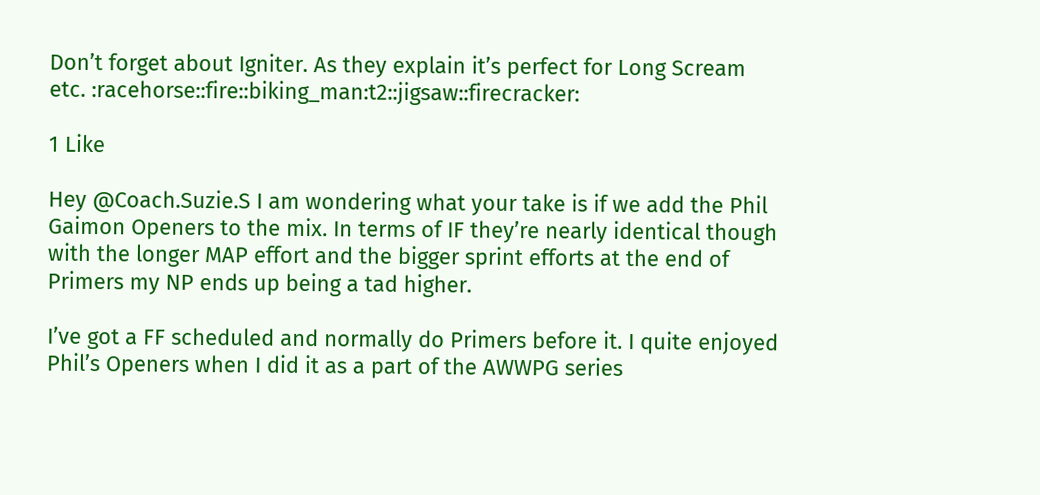Don’t forget about Igniter. As they explain it’s perfect for Long Scream etc. :racehorse::fire::biking_man:t2::jigsaw::firecracker:

1 Like

Hey @Coach.Suzie.S I am wondering what your take is if we add the Phil Gaimon Openers to the mix. In terms of IF they’re nearly identical though with the longer MAP effort and the bigger sprint efforts at the end of Primers my NP ends up being a tad higher.

I’ve got a FF scheduled and normally do Primers before it. I quite enjoyed Phil’s Openers when I did it as a part of the AWWPG series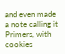and even made a note calling it Primers, with cookies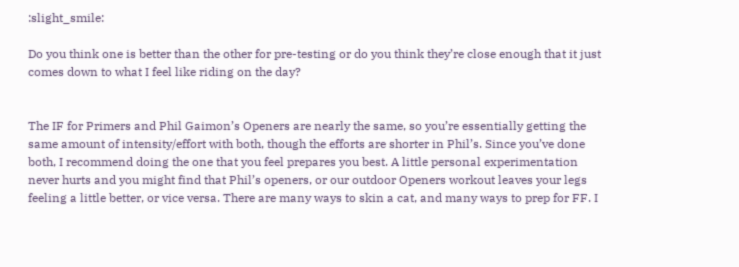:slight_smile:

Do you think one is better than the other for pre-testing or do you think they’re close enough that it just comes down to what I feel like riding on the day?


The IF for Primers and Phil Gaimon’s Openers are nearly the same, so you’re essentially getting the same amount of intensity/effort with both, though the efforts are shorter in Phil’s. Since you’ve done both, I recommend doing the one that you feel prepares you best. A little personal experimentation never hurts and you might find that Phil’s openers, or our outdoor Openers workout leaves your legs feeling a little better, or vice versa. There are many ways to skin a cat, and many ways to prep for FF. I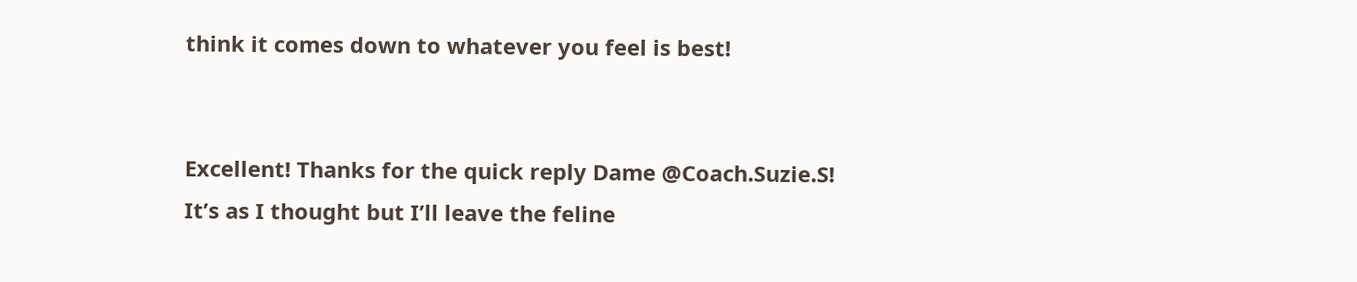think it comes down to whatever you feel is best!


Excellent! Thanks for the quick reply Dame @Coach.Suzie.S! It’s as I thought but I’ll leave the feline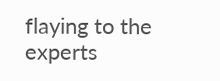flaying to the experts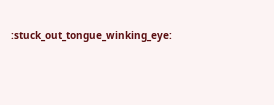:stuck_out_tongue_winking_eye: